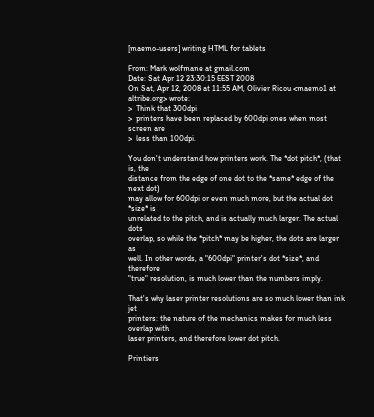[maemo-users] writing HTML for tablets

From: Mark wolfmane at gmail.com
Date: Sat Apr 12 23:30:15 EEST 2008
On Sat, Apr 12, 2008 at 11:55 AM, Olivier Ricou <maemo1 at altribe.org> wrote:
>  Think that 300dpi
>  printers have been replaced by 600dpi ones when most screen are
>  less than 100dpi.

You don't understand how printers work. The *dot pitch*, (that is, the
distance from the edge of one dot to the *same* edge of the next dot)
may allow for 600dpi or even much more, but the actual dot *size* is
unrelated to the pitch, and is actually much larger. The actual dots
overlap, so while the *pitch* may be higher, the dots are larger as
well. In other words, a "600dpi" printer's dot *size*, and therefore
"true" resolution, is much lower than the numbers imply.

That's why laser printer resolutions are so much lower than ink jet
printers: the nature of the mechanics makes for much less overlap with
laser printers, and therefore lower dot pitch.

Printiers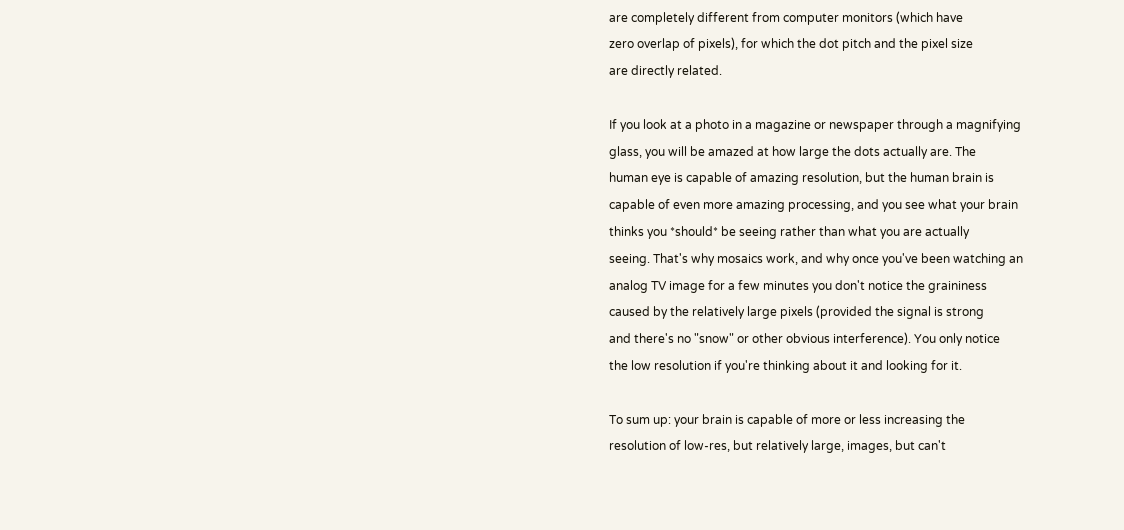are completely different from computer monitors (which have
zero overlap of pixels), for which the dot pitch and the pixel size
are directly related.

If you look at a photo in a magazine or newspaper through a magnifying
glass, you will be amazed at how large the dots actually are. The
human eye is capable of amazing resolution, but the human brain is
capable of even more amazing processing, and you see what your brain
thinks you *should* be seeing rather than what you are actually
seeing. That's why mosaics work, and why once you've been watching an
analog TV image for a few minutes you don't notice the graininess
caused by the relatively large pixels (provided the signal is strong
and there's no "snow" or other obvious interference). You only notice
the low resolution if you're thinking about it and looking for it.

To sum up: your brain is capable of more or less increasing the
resolution of low-res, but relatively large, images, but can't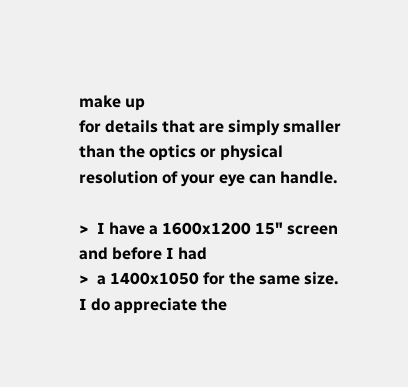make up
for details that are simply smaller than the optics or physical
resolution of your eye can handle.

>  I have a 1600x1200 15" screen and before I had
>  a 1400x1050 for the same size. I do appreciate the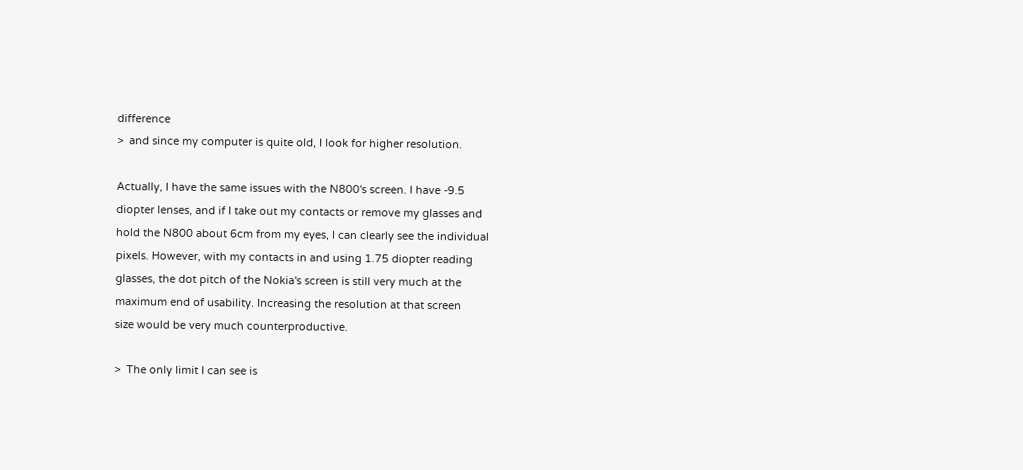difference
>  and since my computer is quite old, I look for higher resolution.

Actually, I have the same issues with the N800's screen. I have -9.5
diopter lenses, and if I take out my contacts or remove my glasses and
hold the N800 about 6cm from my eyes, I can clearly see the individual
pixels. However, with my contacts in and using 1.75 diopter reading
glasses, the dot pitch of the Nokia's screen is still very much at the
maximum end of usability. Increasing the resolution at that screen
size would be very much counterproductive.

>  The only limit I can see is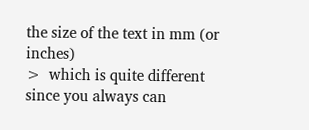the size of the text in mm (or inches)
>  which is quite different since you always can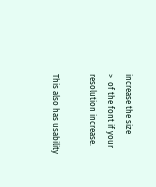increase the size
>  of the font if your resolution increase.

This also has usability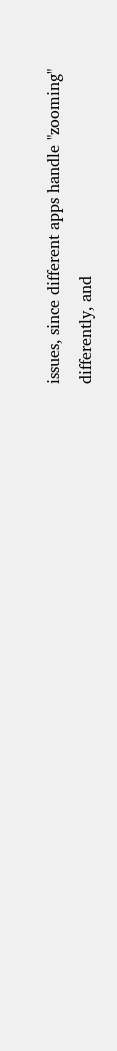issues, since different apps handle "zooming"
differently, and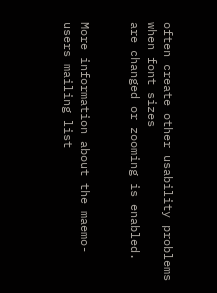often create other usability problems when font sizes
are changed or zooming is enabled.


More information about the maemo-users mailing list